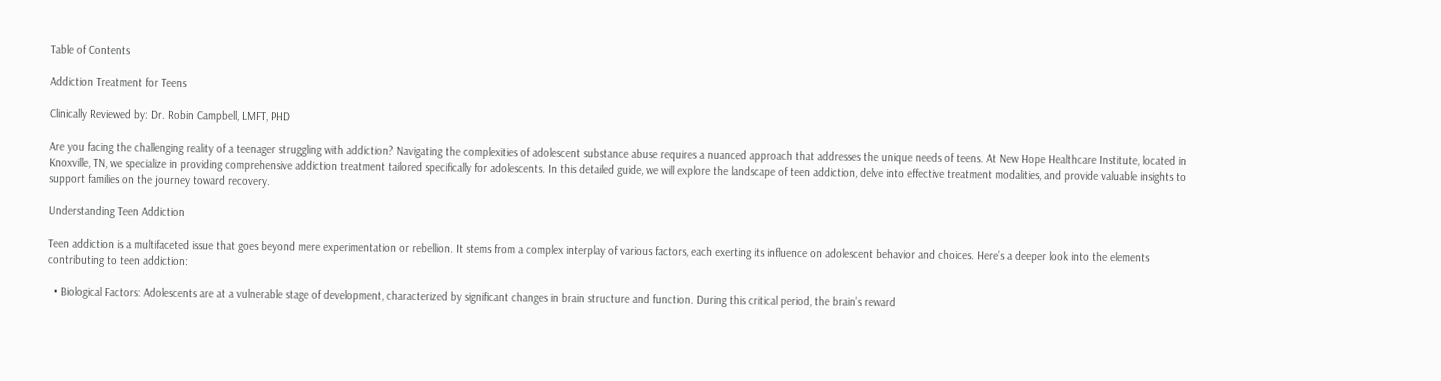Table of Contents

Addiction Treatment for Teens

Clinically Reviewed by: Dr. Robin Campbell, LMFT, PHD

Are you facing the challenging reality of a teenager struggling with addiction? Navigating the complexities of adolescent substance abuse requires a nuanced approach that addresses the unique needs of teens. At New Hope Healthcare Institute, located in Knoxville, TN, we specialize in providing comprehensive addiction treatment tailored specifically for adolescents. In this detailed guide, we will explore the landscape of teen addiction, delve into effective treatment modalities, and provide valuable insights to support families on the journey toward recovery.

Understanding Teen Addiction

Teen addiction is a multifaceted issue that goes beyond mere experimentation or rebellion. It stems from a complex interplay of various factors, each exerting its influence on adolescent behavior and choices. Here’s a deeper look into the elements contributing to teen addiction:

  • Biological Factors: Adolescents are at a vulnerable stage of development, characterized by significant changes in brain structure and function. During this critical period, the brain’s reward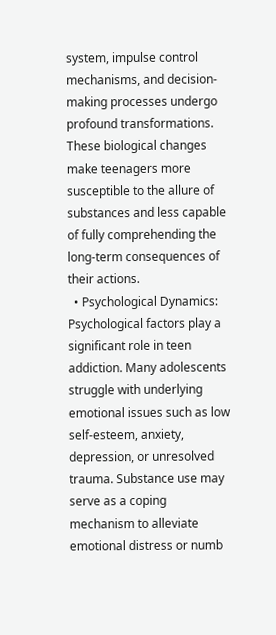system, impulse control mechanisms, and decision-making processes undergo profound transformations. These biological changes make teenagers more susceptible to the allure of substances and less capable of fully comprehending the long-term consequences of their actions.
  • Psychological Dynamics: Psychological factors play a significant role in teen addiction. Many adolescents struggle with underlying emotional issues such as low self-esteem, anxiety, depression, or unresolved trauma. Substance use may serve as a coping mechanism to alleviate emotional distress or numb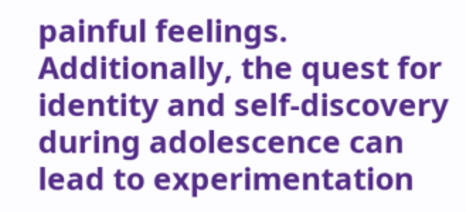painful feelings. Additionally, the quest for identity and self-discovery during adolescence can lead to experimentation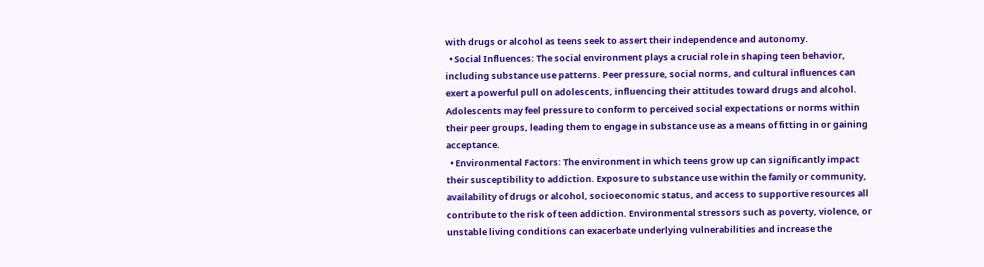with drugs or alcohol as teens seek to assert their independence and autonomy.
  • Social Influences: The social environment plays a crucial role in shaping teen behavior, including substance use patterns. Peer pressure, social norms, and cultural influences can exert a powerful pull on adolescents, influencing their attitudes toward drugs and alcohol. Adolescents may feel pressure to conform to perceived social expectations or norms within their peer groups, leading them to engage in substance use as a means of fitting in or gaining acceptance.
  • Environmental Factors: The environment in which teens grow up can significantly impact their susceptibility to addiction. Exposure to substance use within the family or community, availability of drugs or alcohol, socioeconomic status, and access to supportive resources all contribute to the risk of teen addiction. Environmental stressors such as poverty, violence, or unstable living conditions can exacerbate underlying vulnerabilities and increase the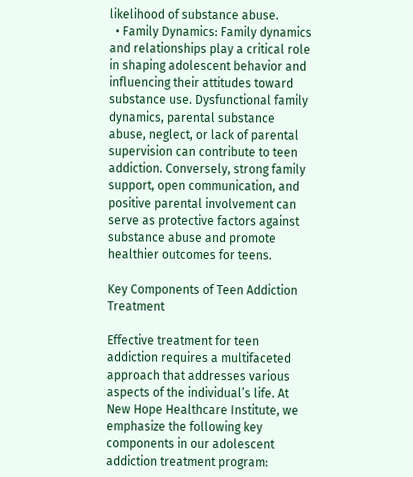likelihood of substance abuse.
  • Family Dynamics: Family dynamics and relationships play a critical role in shaping adolescent behavior and influencing their attitudes toward substance use. Dysfunctional family dynamics, parental substance abuse, neglect, or lack of parental supervision can contribute to teen addiction. Conversely, strong family support, open communication, and positive parental involvement can serve as protective factors against substance abuse and promote healthier outcomes for teens.

Key Components of Teen Addiction Treatment

Effective treatment for teen addiction requires a multifaceted approach that addresses various aspects of the individual’s life. At New Hope Healthcare Institute, we emphasize the following key components in our adolescent addiction treatment program: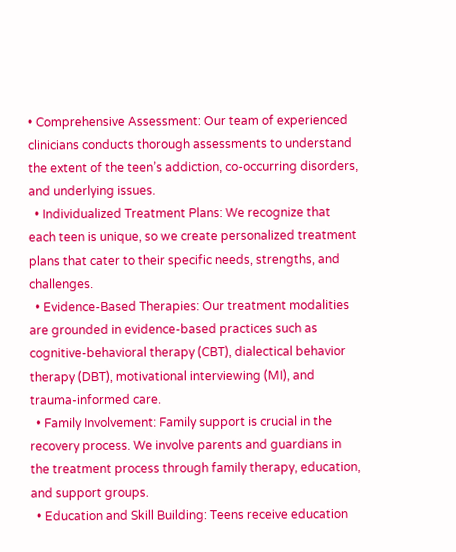• Comprehensive Assessment: Our team of experienced clinicians conducts thorough assessments to understand the extent of the teen’s addiction, co-occurring disorders, and underlying issues.
  • Individualized Treatment Plans: We recognize that each teen is unique, so we create personalized treatment plans that cater to their specific needs, strengths, and challenges.
  • Evidence-Based Therapies: Our treatment modalities are grounded in evidence-based practices such as cognitive-behavioral therapy (CBT), dialectical behavior therapy (DBT), motivational interviewing (MI), and trauma-informed care.
  • Family Involvement: Family support is crucial in the recovery process. We involve parents and guardians in the treatment process through family therapy, education, and support groups.
  • Education and Skill Building: Teens receive education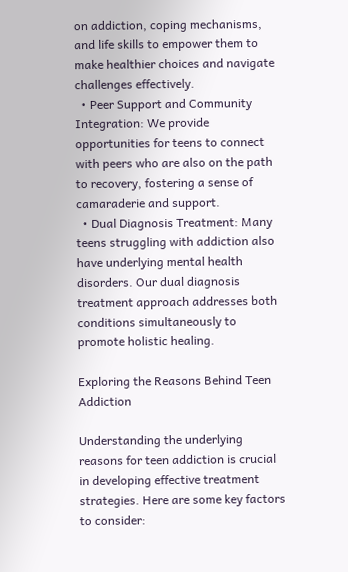on addiction, coping mechanisms, and life skills to empower them to make healthier choices and navigate challenges effectively.
  • Peer Support and Community Integration: We provide opportunities for teens to connect with peers who are also on the path to recovery, fostering a sense of camaraderie and support.
  • Dual Diagnosis Treatment: Many teens struggling with addiction also have underlying mental health disorders. Our dual diagnosis treatment approach addresses both conditions simultaneously to promote holistic healing.

Exploring the Reasons Behind Teen Addiction

Understanding the underlying reasons for teen addiction is crucial in developing effective treatment strategies. Here are some key factors to consider: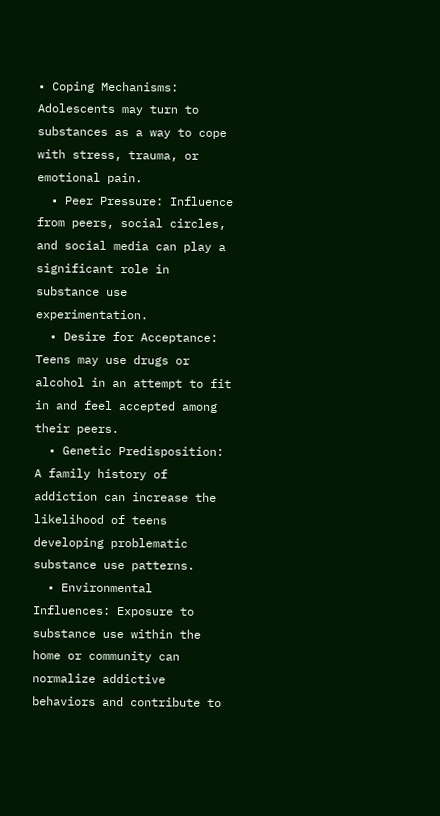• Coping Mechanisms: Adolescents may turn to substances as a way to cope with stress, trauma, or emotional pain.
  • Peer Pressure: Influence from peers, social circles, and social media can play a significant role in substance use experimentation.
  • Desire for Acceptance: Teens may use drugs or alcohol in an attempt to fit in and feel accepted among their peers.
  • Genetic Predisposition: A family history of addiction can increase the likelihood of teens developing problematic substance use patterns.
  • Environmental Influences: Exposure to substance use within the home or community can normalize addictive behaviors and contribute to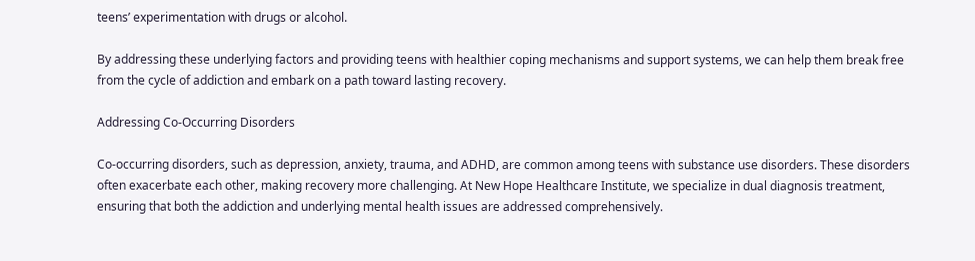teens’ experimentation with drugs or alcohol.

By addressing these underlying factors and providing teens with healthier coping mechanisms and support systems, we can help them break free from the cycle of addiction and embark on a path toward lasting recovery.

Addressing Co-Occurring Disorders

Co-occurring disorders, such as depression, anxiety, trauma, and ADHD, are common among teens with substance use disorders. These disorders often exacerbate each other, making recovery more challenging. At New Hope Healthcare Institute, we specialize in dual diagnosis treatment, ensuring that both the addiction and underlying mental health issues are addressed comprehensively.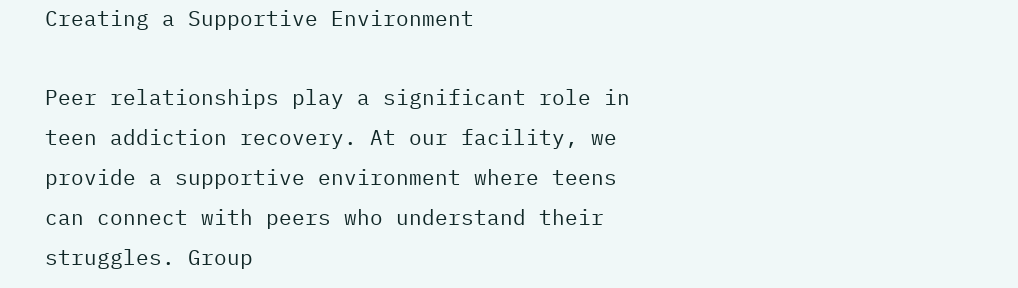Creating a Supportive Environment

Peer relationships play a significant role in teen addiction recovery. At our facility, we provide a supportive environment where teens can connect with peers who understand their struggles. Group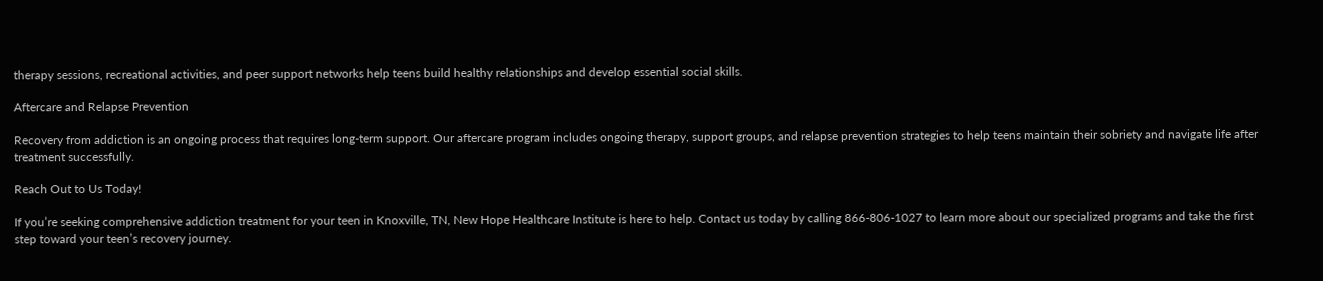therapy sessions, recreational activities, and peer support networks help teens build healthy relationships and develop essential social skills.

Aftercare and Relapse Prevention

Recovery from addiction is an ongoing process that requires long-term support. Our aftercare program includes ongoing therapy, support groups, and relapse prevention strategies to help teens maintain their sobriety and navigate life after treatment successfully.

Reach Out to Us Today!

If you’re seeking comprehensive addiction treatment for your teen in Knoxville, TN, New Hope Healthcare Institute is here to help. Contact us today by calling 866-806-1027 to learn more about our specialized programs and take the first step toward your teen’s recovery journey.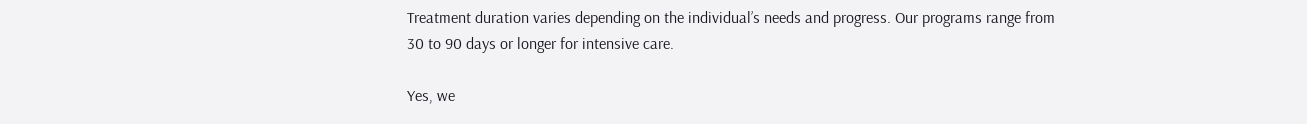Treatment duration varies depending on the individual’s needs and progress. Our programs range from 30 to 90 days or longer for intensive care.

Yes, we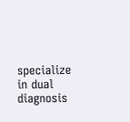specialize in dual diagnosis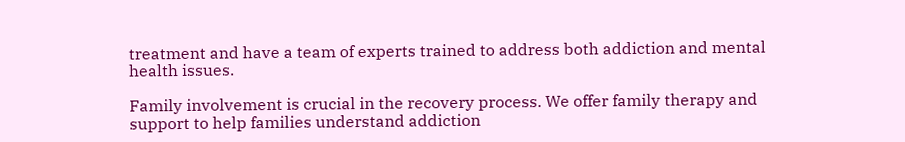treatment and have a team of experts trained to address both addiction and mental health issues.

Family involvement is crucial in the recovery process. We offer family therapy and support to help families understand addiction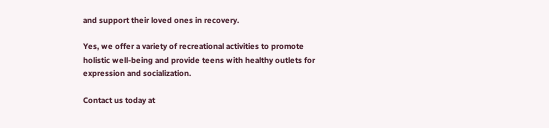and support their loved ones in recovery.

Yes, we offer a variety of recreational activities to promote holistic well-being and provide teens with healthy outlets for expression and socialization.

Contact us today at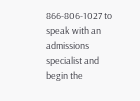866-806-1027 to speak with an admissions specialist and begin the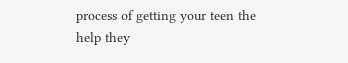process of getting your teen the help they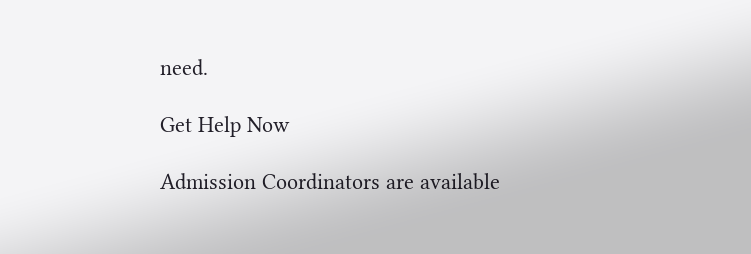need.

Get Help Now

Admission Coordinators are available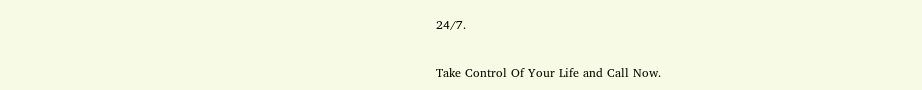24/7.

Take Control Of Your Life and Call Now.